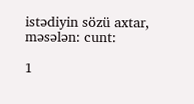istədiyin sözü axtar, məsələn: cunt:

1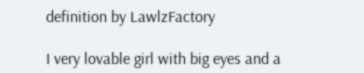definition by LawlzFactory

I very lovable girl with big eyes and a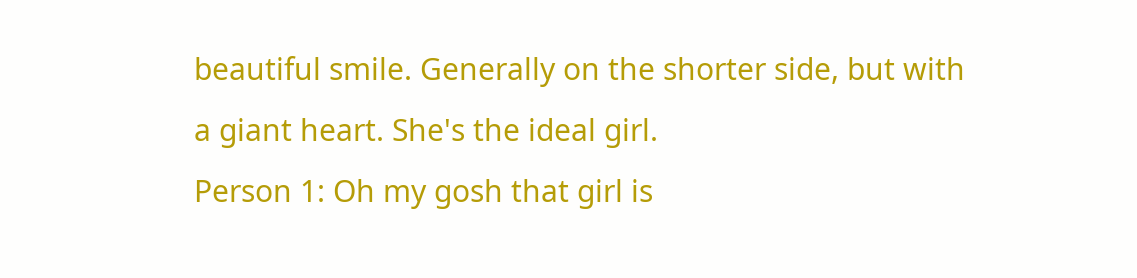beautiful smile. Generally on the shorter side, but with a giant heart. She's the ideal girl.
Person 1: Oh my gosh that girl is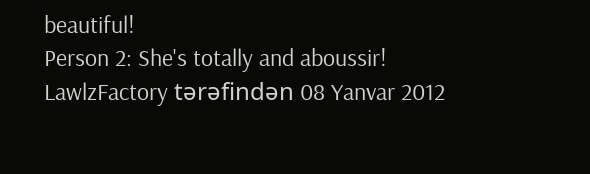beautiful!
Person 2: She's totally and aboussir!
LawlzFactory tərəfindən 08 Yanvar 2012